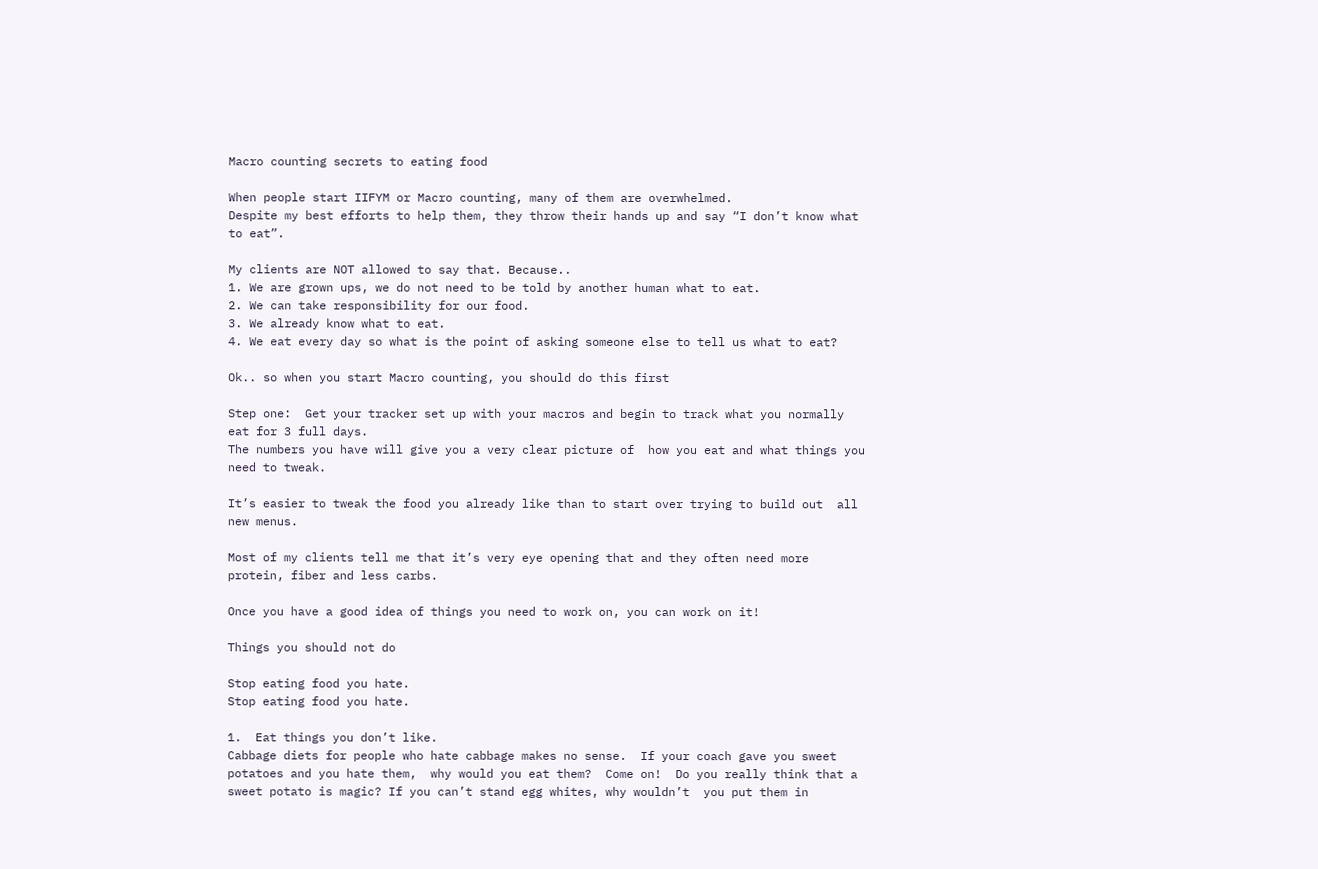Macro counting secrets to eating food

When people start IIFYM or Macro counting, many of them are overwhelmed.
Despite my best efforts to help them, they throw their hands up and say “I don’t know what to eat”.

My clients are NOT allowed to say that. Because..
1. We are grown ups, we do not need to be told by another human what to eat.
2. We can take responsibility for our food.
3. We already know what to eat.
4. We eat every day so what is the point of asking someone else to tell us what to eat?

Ok.. so when you start Macro counting, you should do this first

Step one:  Get your tracker set up with your macros and begin to track what you normally eat for 3 full days.
The numbers you have will give you a very clear picture of  how you eat and what things you need to tweak.

It’s easier to tweak the food you already like than to start over trying to build out  all new menus.

Most of my clients tell me that it’s very eye opening that and they often need more protein, fiber and less carbs.

Once you have a good idea of things you need to work on, you can work on it!

Things you should not do

Stop eating food you hate.
Stop eating food you hate.

1.  Eat things you don’t like.
Cabbage diets for people who hate cabbage makes no sense.  If your coach gave you sweet potatoes and you hate them,  why would you eat them?  Come on!  Do you really think that a sweet potato is magic? If you can’t stand egg whites, why wouldn’t  you put them in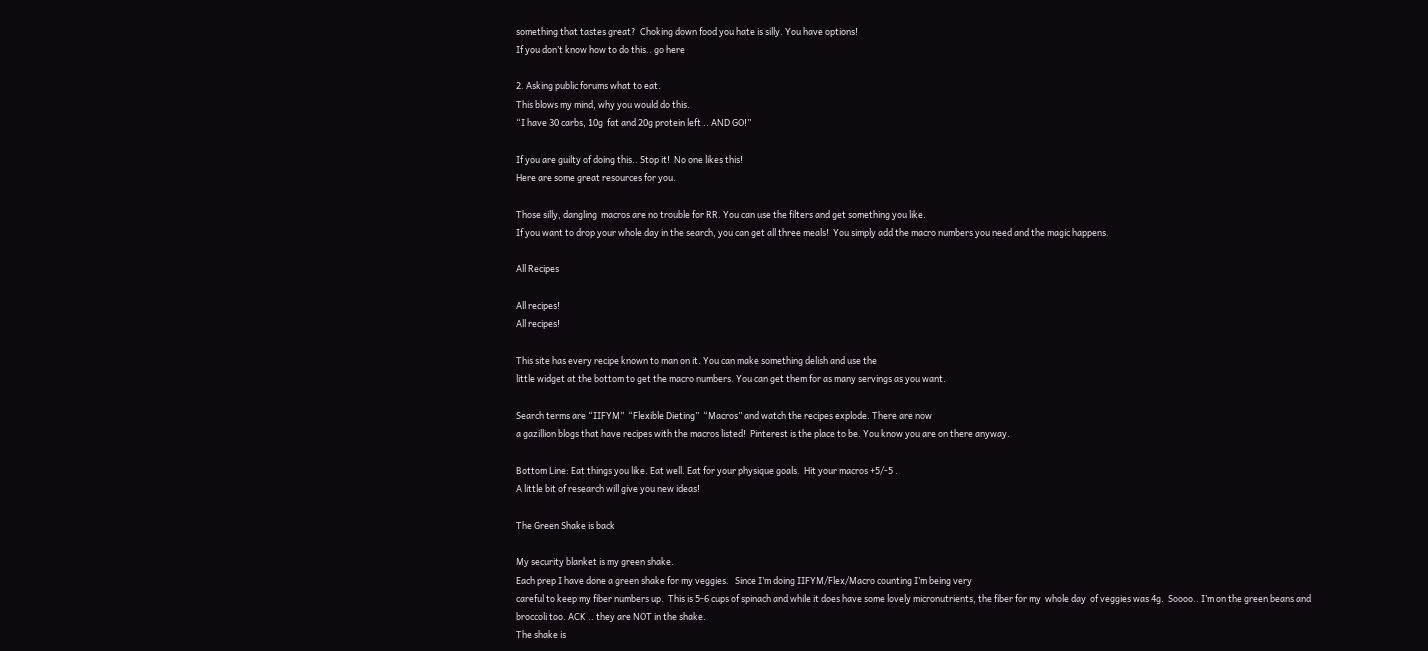something that tastes great?  Choking down food you hate is silly. You have options!
If you don’t know how to do this.. go here

2. Asking public forums what to eat.
This blows my mind, why you would do this.
“I have 30 carbs, 10g  fat and 20g protein left .. AND GO!”

If you are guilty of doing this.. Stop it!  No one likes this!
Here are some great resources for you.

Those silly, dangling  macros are no trouble for RR. You can use the filters and get something you like.
If you want to drop your whole day in the search, you can get all three meals!  You simply add the macro numbers you need and the magic happens.

All Recipes

All recipes!
All recipes!

This site has every recipe known to man on it. You can make something delish and use the
little widget at the bottom to get the macro numbers. You can get them for as many servings as you want.

Search terms are “IIFYM”  “Flexible Dieting”  “Macros” and watch the recipes explode. There are now
a gazillion blogs that have recipes with the macros listed!  Pinterest is the place to be. You know you are on there anyway.

Bottom Line: Eat things you like. Eat well. Eat for your physique goals.  Hit your macros +5/-5 .
A little bit of research will give you new ideas!

The Green Shake is back

My security blanket is my green shake.
Each prep I have done a green shake for my veggies.   Since I’m doing IIFYM/Flex/Macro counting I’m being very
careful to keep my fiber numbers up.  This is 5-6 cups of spinach and while it does have some lovely micronutrients, the fiber for my  whole day  of veggies was 4g.  Soooo.. I’m on the green beans and broccoli too. ACK .. they are NOT in the shake.
The shake is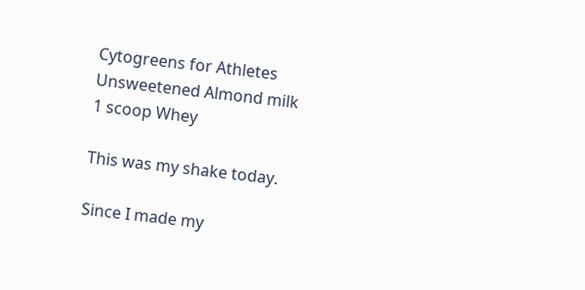Cytogreens for Athletes
Unsweetened Almond milk
1 scoop Whey

This was my shake today.

Since I made my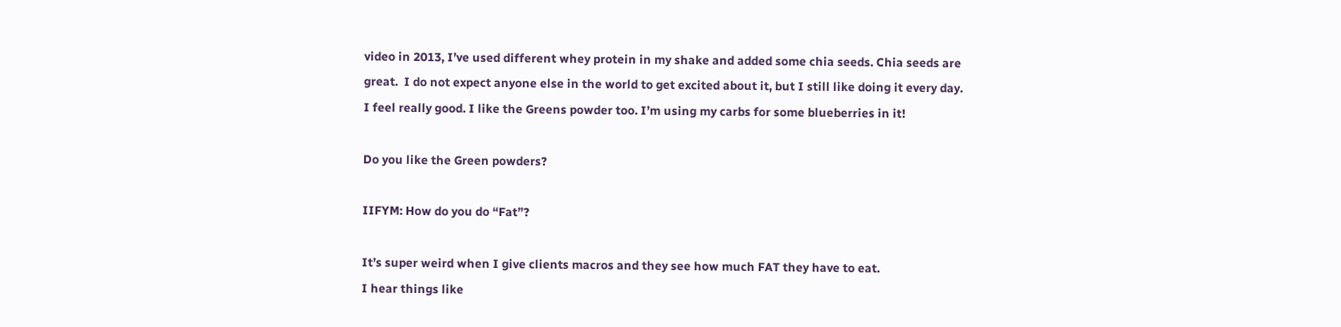video in 2013, I’ve used different whey protein in my shake and added some chia seeds. Chia seeds are
great.  I do not expect anyone else in the world to get excited about it, but I still like doing it every day.
I feel really good. I like the Greens powder too. I’m using my carbs for some blueberries in it!

Do you like the Green powders?

IIFYM: How do you do “Fat”?

It’s super weird when I give clients macros and they see how much FAT they have to eat.
I hear things like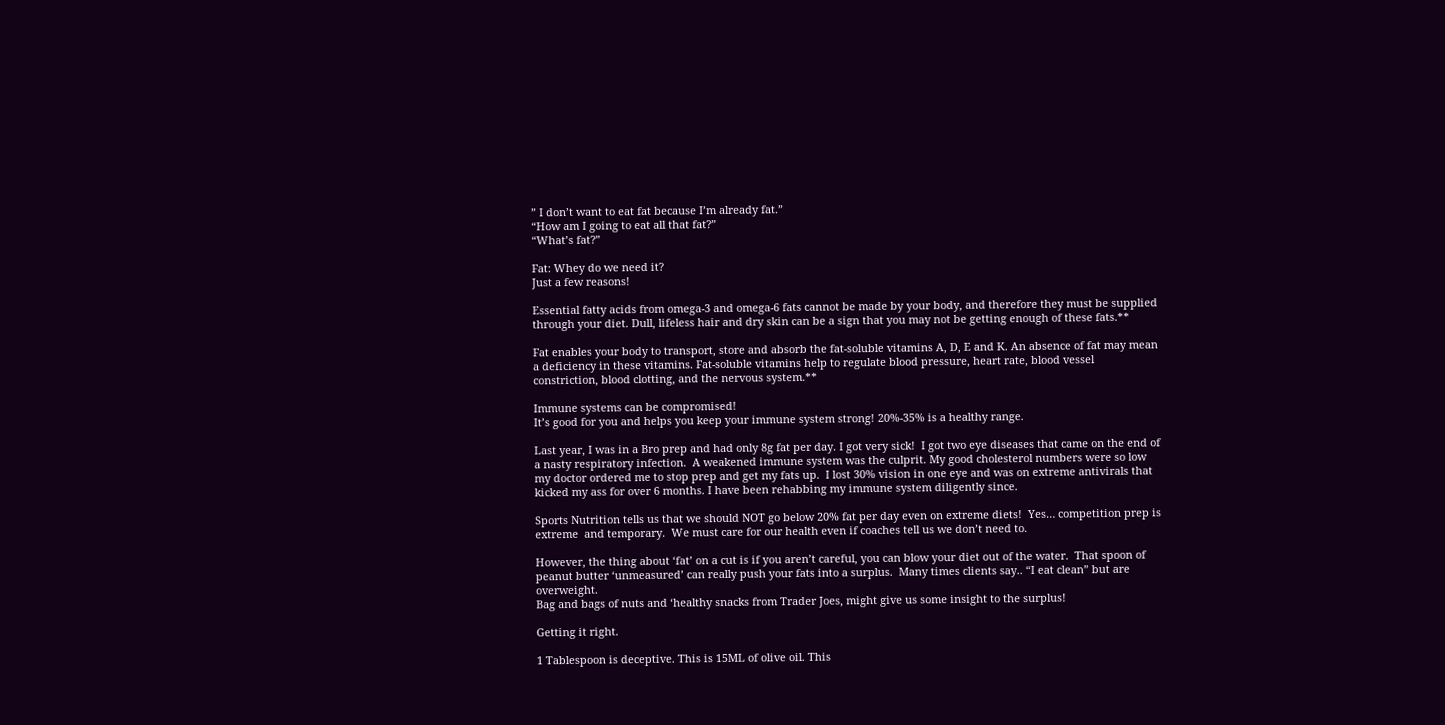” I don’t want to eat fat because I’m already fat.”
“How am I going to eat all that fat?”
“What’s fat?”

Fat: Whey do we need it?
Just a few reasons!

Essential fatty acids from omega-3 and omega-6 fats cannot be made by your body, and therefore they must be supplied through your diet. Dull, lifeless hair and dry skin can be a sign that you may not be getting enough of these fats.**

Fat enables your body to transport, store and absorb the fat-soluble vitamins A, D, E and K. An absence of fat may mean a deficiency in these vitamins. Fat-soluble vitamins help to regulate blood pressure, heart rate, blood vessel constriction, blood clotting, and the nervous system.**

Immune systems can be compromised!
It’s good for you and helps you keep your immune system strong! 20%-35% is a healthy range.

Last year, I was in a Bro prep and had only 8g fat per day. I got very sick!  I got two eye diseases that came on the end of a nasty respiratory infection.  A weakened immune system was the culprit. My good cholesterol numbers were so low my doctor ordered me to stop prep and get my fats up.  I lost 30% vision in one eye and was on extreme antivirals that kicked my ass for over 6 months. I have been rehabbing my immune system diligently since.

Sports Nutrition tells us that we should NOT go below 20% fat per day even on extreme diets!  Yes… competition prep is extreme  and temporary.  We must care for our health even if coaches tell us we don’t need to.

However, the thing about ‘fat’ on a cut is if you aren’t careful, you can blow your diet out of the water.  That spoon of peanut butter ‘unmeasured’ can really push your fats into a surplus.  Many times clients say.. “I eat clean” but are overweight.
Bag and bags of nuts and ‘healthy snacks from Trader Joes, might give us some insight to the surplus!

Getting it right.

1 Tablespoon is deceptive. This is 15ML of olive oil. This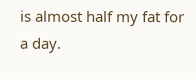is almost half my fat for a day.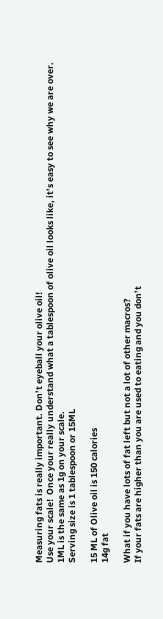Measuring fats is really important. Don’t eyeball your olive oil!
Use your scale!  Once your really understand what a tablespoon of olive oil looks like, it’s easy to see why we are over.
1ML is the same as 1g on your scale.
Serving size is 1 tablespoon or 15ML

15 ML of Olive oil is 150 calories
14g fat

What if you have lots of fat left but not a lot of other macros?
If your fats are higher than you are used to eating and you don’t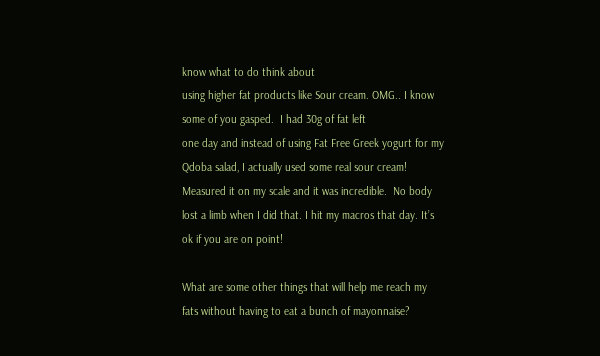know what to do think about
using higher fat products like Sour cream. OMG.. I know some of you gasped.  I had 30g of fat left
one day and instead of using Fat Free Greek yogurt for my Qdoba salad, I actually used some real sour cream! Measured it on my scale and it was incredible.  No body lost a limb when I did that. I hit my macros that day. It’s ok if you are on point!

What are some other things that will help me reach my fats without having to eat a bunch of mayonnaise?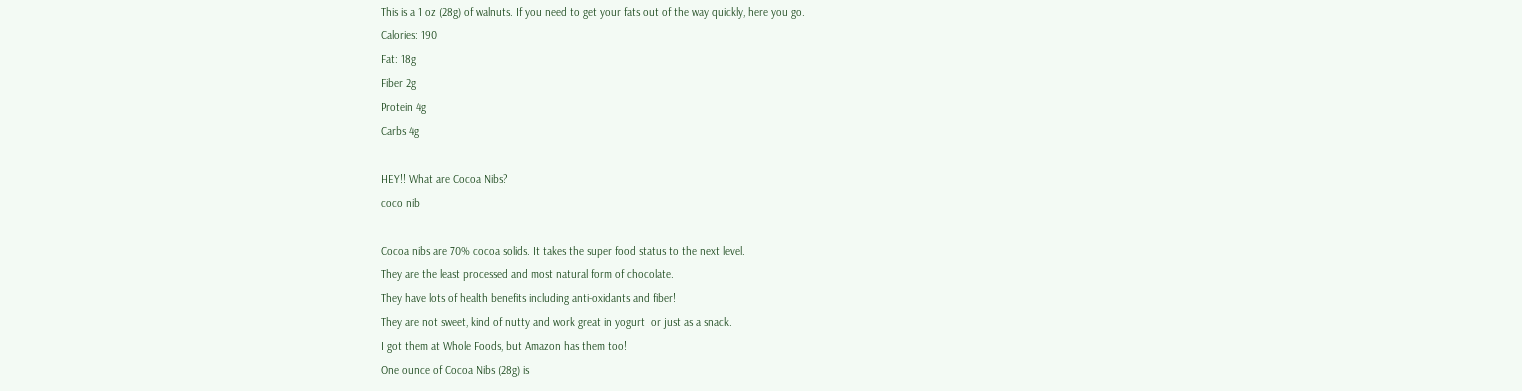This is a 1 oz (28g) of walnuts. If you need to get your fats out of the way quickly, here you go.
Calories: 190
Fat: 18g
Fiber 2g
Protein 4g
Carbs 4g

HEY!! What are Cocoa Nibs?
coco nib

Cocoa nibs are 70% cocoa solids. It takes the super food status to the next level.
They are the least processed and most natural form of chocolate.
They have lots of health benefits including anti-oxidants and fiber!
They are not sweet, kind of nutty and work great in yogurt  or just as a snack.
I got them at Whole Foods, but Amazon has them too!
One ounce of Cocoa Nibs (28g) is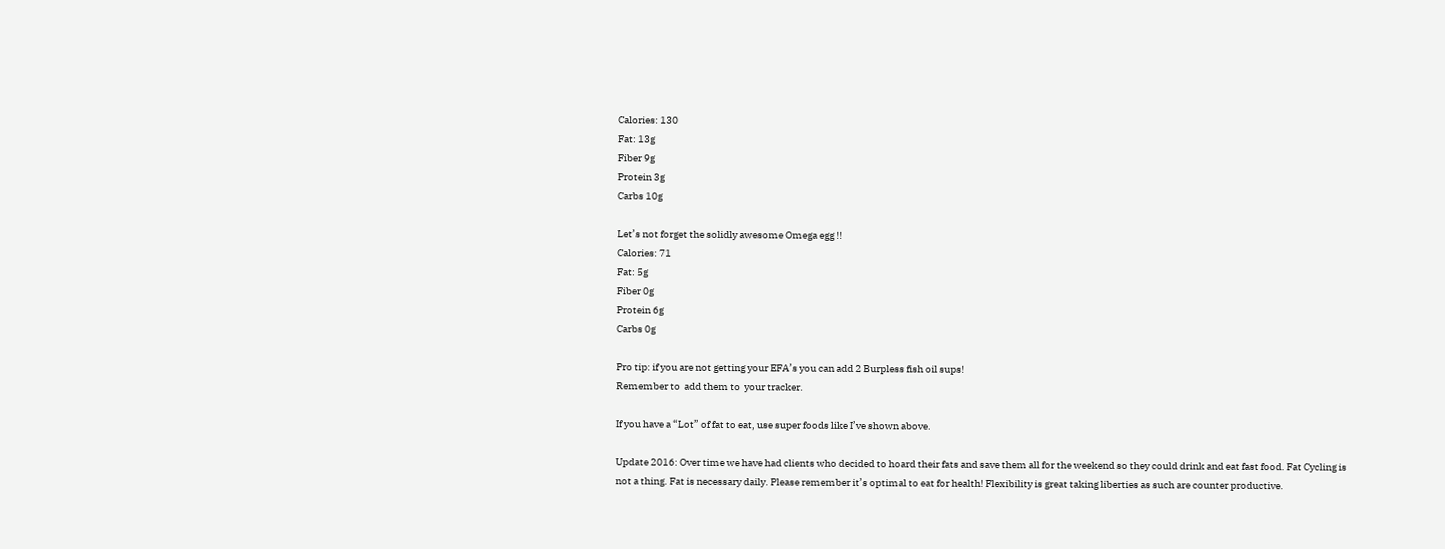Calories: 130
Fat: 13g
Fiber 9g
Protein 3g
Carbs 10g

Let’s not forget the solidly awesome Omega egg !!
Calories: 71
Fat: 5g
Fiber 0g
Protein 6g
Carbs 0g

Pro tip: if you are not getting your EFA’s you can add 2 Burpless fish oil sups!
Remember to  add them to  your tracker.

If you have a “Lot” of fat to eat, use super foods like I’ve shown above.

Update 2016: Over time we have had clients who decided to hoard their fats and save them all for the weekend so they could drink and eat fast food. Fat Cycling is not a thing. Fat is necessary daily. Please remember it’s optimal to eat for health! Flexibility is great taking liberties as such are counter productive.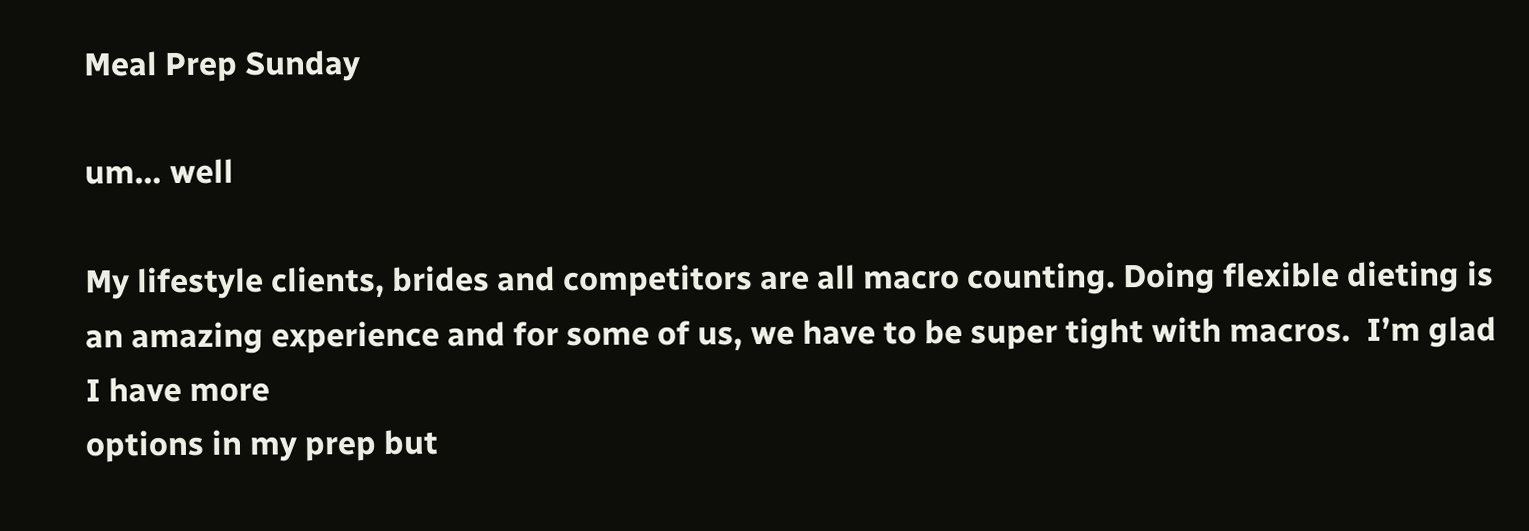Meal Prep Sunday

um… well

My lifestyle clients, brides and competitors are all macro counting. Doing flexible dieting is
an amazing experience and for some of us, we have to be super tight with macros.  I’m glad I have more
options in my prep but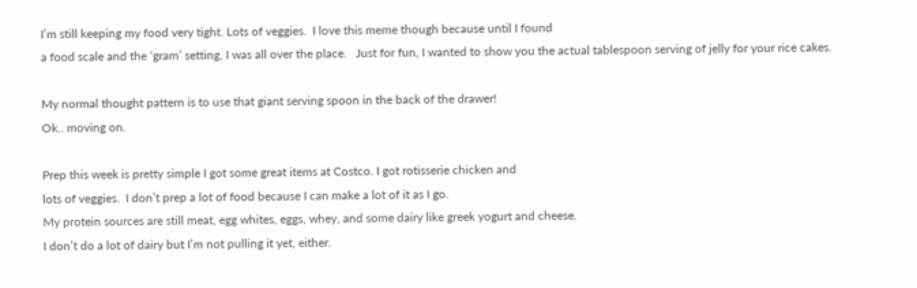I’m still keeping my food very tight. Lots of veggies.  I love this meme though because until I found
a food scale and the ‘gram’ setting, I was all over the place.   Just for fun, I wanted to show you the actual tablespoon serving of jelly for your rice cakes.

My normal thought pattern is to use that giant serving spoon in the back of the drawer!
Ok.. moving on.

Prep this week is pretty simple I got some great items at Costco. I got rotisserie chicken and
lots of veggies.  I don’t prep a lot of food because I can make a lot of it as I go.
My protein sources are still meat, egg whites, eggs, whey, and some dairy like greek yogurt and cheese.
I don’t do a lot of dairy but I’m not pulling it yet, either.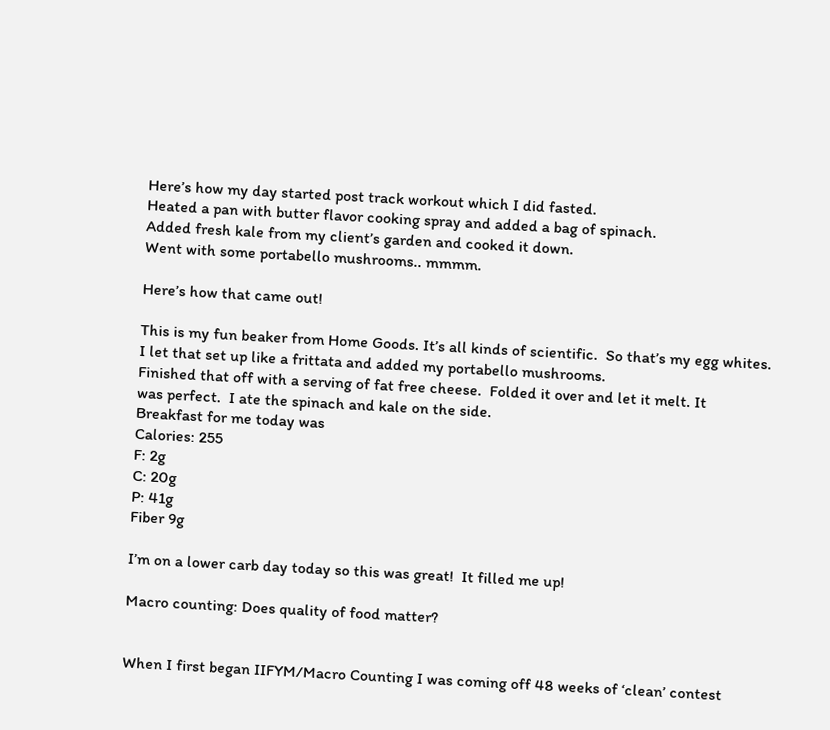Here’s how my day started post track workout which I did fasted.
Heated a pan with butter flavor cooking spray and added a bag of spinach.
Added fresh kale from my client’s garden and cooked it down.
Went with some portabello mushrooms.. mmmm.

Here’s how that came out!

This is my fun beaker from Home Goods. It’s all kinds of scientific.  So that’s my egg whites.
I let that set up like a frittata and added my portabello mushrooms.
Finished that off with a serving of fat free cheese.  Folded it over and let it melt. It
was perfect.  I ate the spinach and kale on the side.
Breakfast for me today was
Calories: 255
F: 2g
C: 20g
P: 41g
Fiber 9g

I’m on a lower carb day today so this was great!  It filled me up!

Macro counting: Does quality of food matter?


When I first began IIFYM/Macro Counting I was coming off 48 weeks of ‘clean’ contest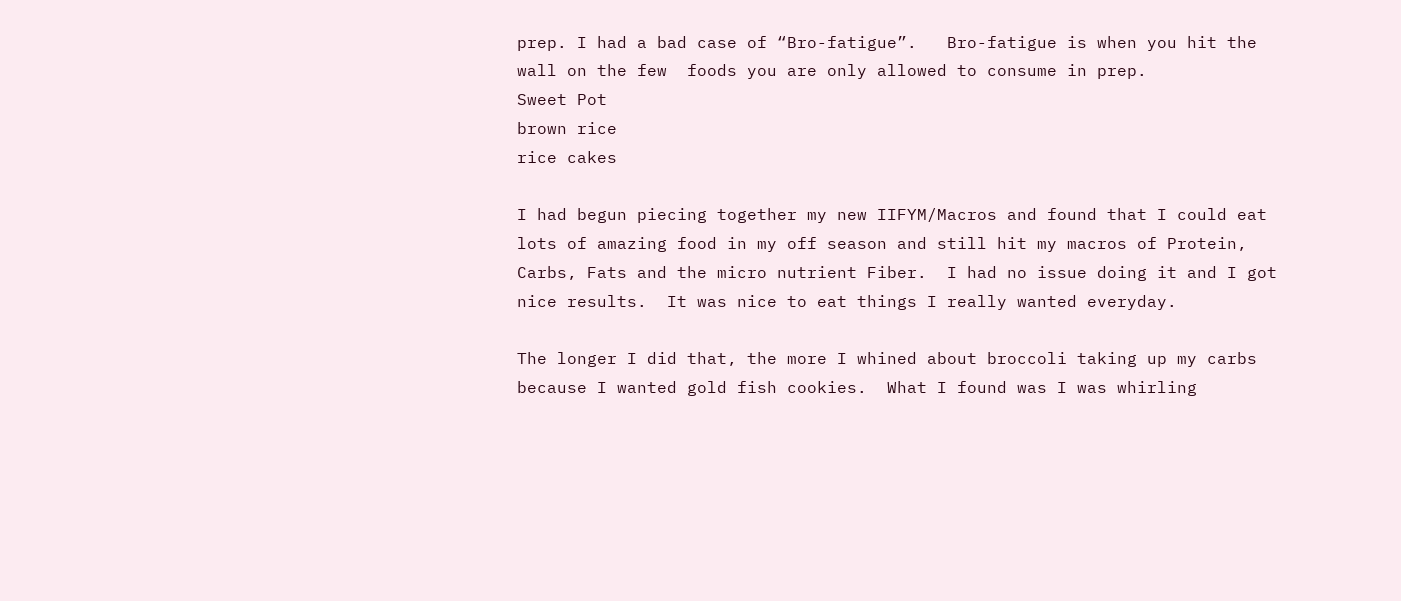prep. I had a bad case of “Bro-fatigue”.   Bro-fatigue is when you hit the wall on the few  foods you are only allowed to consume in prep.
Sweet Pot
brown rice
rice cakes

I had begun piecing together my new IIFYM/Macros and found that I could eat lots of amazing food in my off season and still hit my macros of Protein, Carbs, Fats and the micro nutrient Fiber.  I had no issue doing it and I got nice results.  It was nice to eat things I really wanted everyday.

The longer I did that, the more I whined about broccoli taking up my carbs because I wanted gold fish cookies.  What I found was I was whirling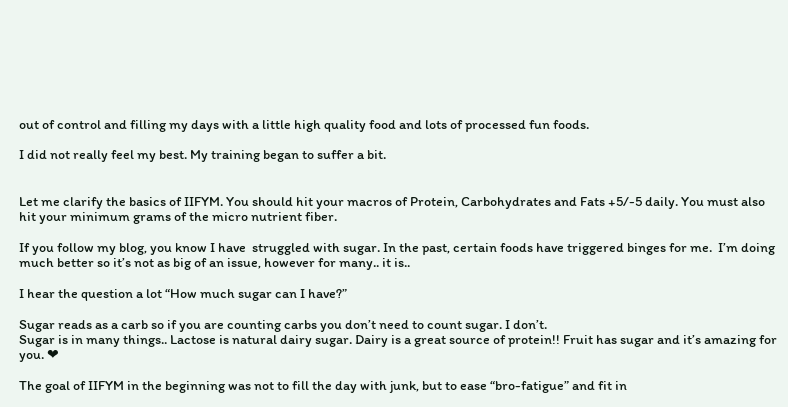out of control and filling my days with a little high quality food and lots of processed fun foods.

I did not really feel my best. My training began to suffer a bit.


Let me clarify the basics of IIFYM. You should hit your macros of Protein, Carbohydrates and Fats +5/-5 daily. You must also hit your minimum grams of the micro nutrient fiber.

If you follow my blog, you know I have  struggled with sugar. In the past, certain foods have triggered binges for me.  I’m doing much better so it’s not as big of an issue, however for many.. it is..

I hear the question a lot “How much sugar can I have?”

Sugar reads as a carb so if you are counting carbs you don’t need to count sugar. I don’t.
Sugar is in many things.. Lactose is natural dairy sugar. Dairy is a great source of protein!! Fruit has sugar and it’s amazing for you. ❤

The goal of IIFYM in the beginning was not to fill the day with junk, but to ease “bro-fatigue” and fit in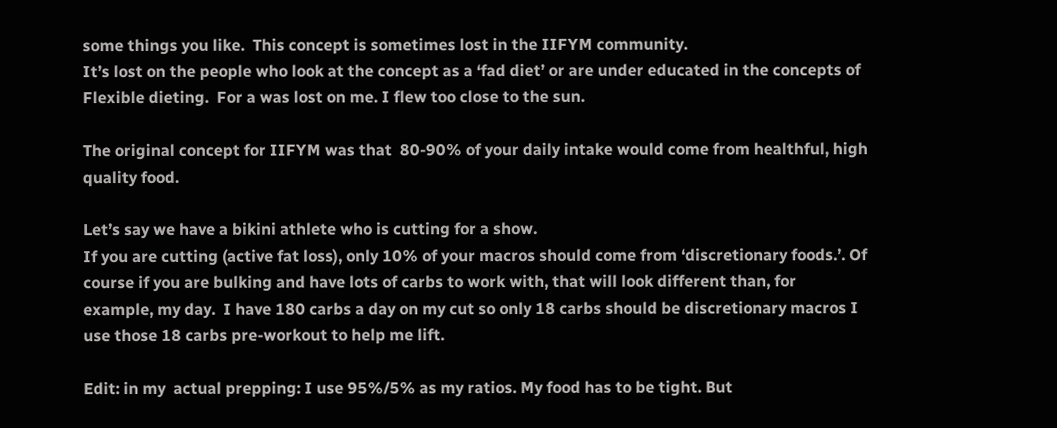some things you like.  This concept is sometimes lost in the IIFYM community.
It’s lost on the people who look at the concept as a ‘fad diet’ or are under educated in the concepts of Flexible dieting.  For a was lost on me. I flew too close to the sun.

The original concept for IIFYM was that  80-90% of your daily intake would come from healthful, high quality food.

Let’s say we have a bikini athlete who is cutting for a show.
If you are cutting (active fat loss), only 10% of your macros should come from ‘discretionary foods.’. Of course if you are bulking and have lots of carbs to work with, that will look different than, for example, my day.  I have 180 carbs a day on my cut so only 18 carbs should be discretionary macros I use those 18 carbs pre-workout to help me lift.

Edit: in my  actual prepping: I use 95%/5% as my ratios. My food has to be tight. But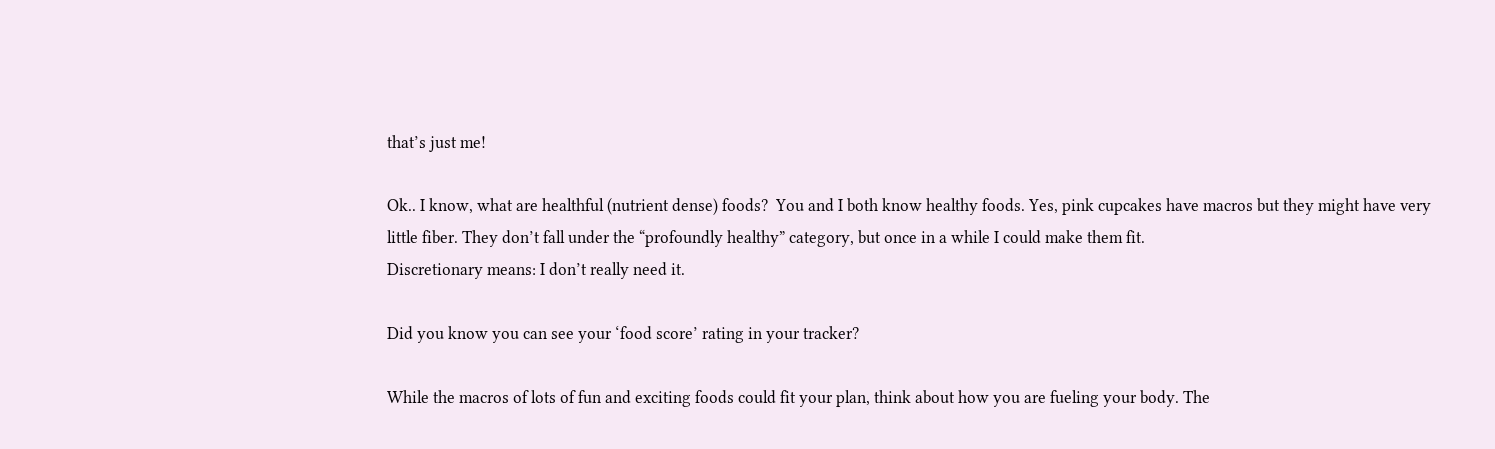that’s just me!

Ok.. I know, what are healthful (nutrient dense) foods?  You and I both know healthy foods. Yes, pink cupcakes have macros but they might have very little fiber. They don’t fall under the “profoundly healthy” category, but once in a while I could make them fit.
Discretionary means: I don’t really need it.

Did you know you can see your ‘food score’ rating in your tracker?

While the macros of lots of fun and exciting foods could fit your plan, think about how you are fueling your body. The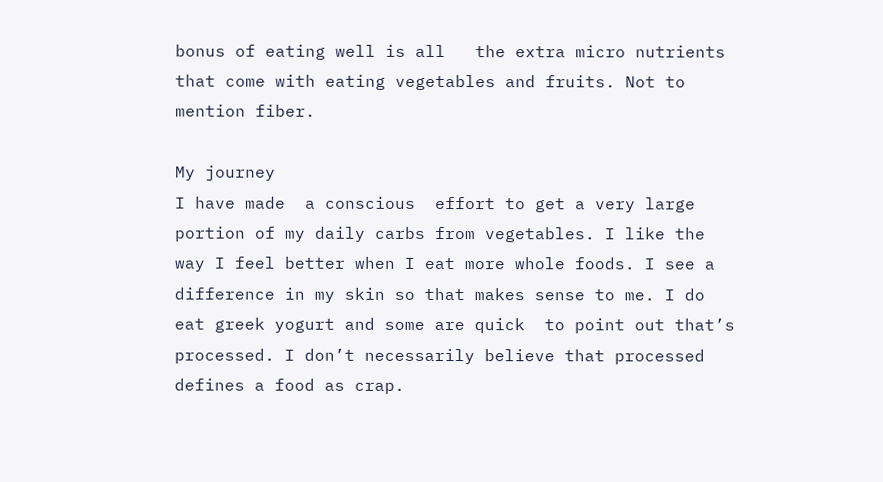bonus of eating well is all   the extra micro nutrients that come with eating vegetables and fruits. Not to mention fiber.

My journey
I have made  a conscious  effort to get a very large portion of my daily carbs from vegetables. I like the way I feel better when I eat more whole foods. I see a difference in my skin so that makes sense to me. I do eat greek yogurt and some are quick  to point out that’s processed. I don’t necessarily believe that processed  defines a food as crap.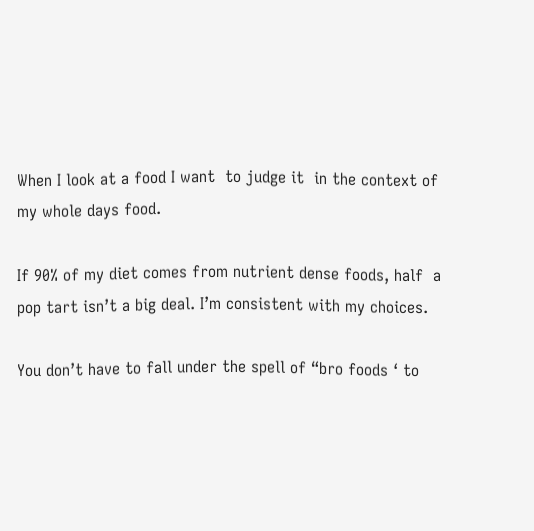When I look at a food I want  to judge it  in the context of my whole days food.

If 90% of my diet comes from nutrient dense foods, half  a pop tart isn’t a big deal. I’m consistent with my choices.

You don’t have to fall under the spell of “bro foods ‘ to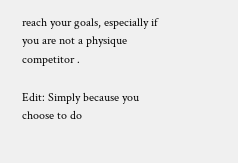reach your goals, especially if you are not a physique competitor .

Edit: Simply because you choose to do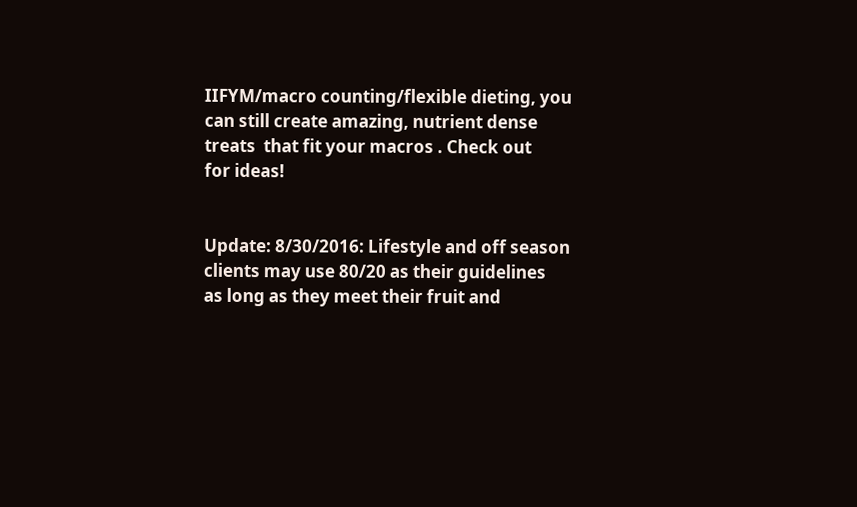IIFYM/macro counting/flexible dieting, you can still create amazing, nutrient dense treats  that fit your macros . Check out
for ideas!


Update: 8/30/2016: Lifestyle and off season clients may use 80/20 as their guidelines
as long as they meet their fruit and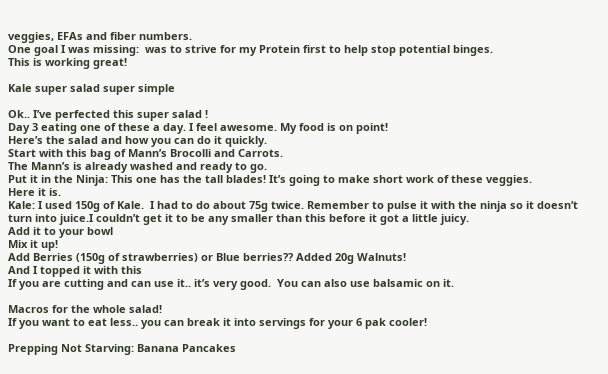veggies, EFAs and fiber numbers.
One goal I was missing:  was to strive for my Protein first to help stop potential binges.
This is working great!

Kale super salad super simple

Ok.. I’ve perfected this super salad !
Day 3 eating one of these a day. I feel awesome. My food is on point!
Here’s the salad and how you can do it quickly.
Start with this bag of Mann’s Brocolli and Carrots.
The Mann’s is already washed and ready to go.
Put it in the Ninja: This one has the tall blades! It’s going to make short work of these veggies.
Here it is.
Kale: I used 150g of Kale.  I had to do about 75g twice. Remember to pulse it with the ninja so it doesn’t turn into juice.I couldn’t get it to be any smaller than this before it got a little juicy.
Add it to your bowl
Mix it up!
Add Berries (150g of strawberries) or Blue berries?? Added 20g Walnuts!
And I topped it with this
If you are cutting and can use it.. it’s very good.  You can also use balsamic on it.

Macros for the whole salad!
If you want to eat less.. you can break it into servings for your 6 pak cooler!

Prepping Not Starving: Banana Pancakes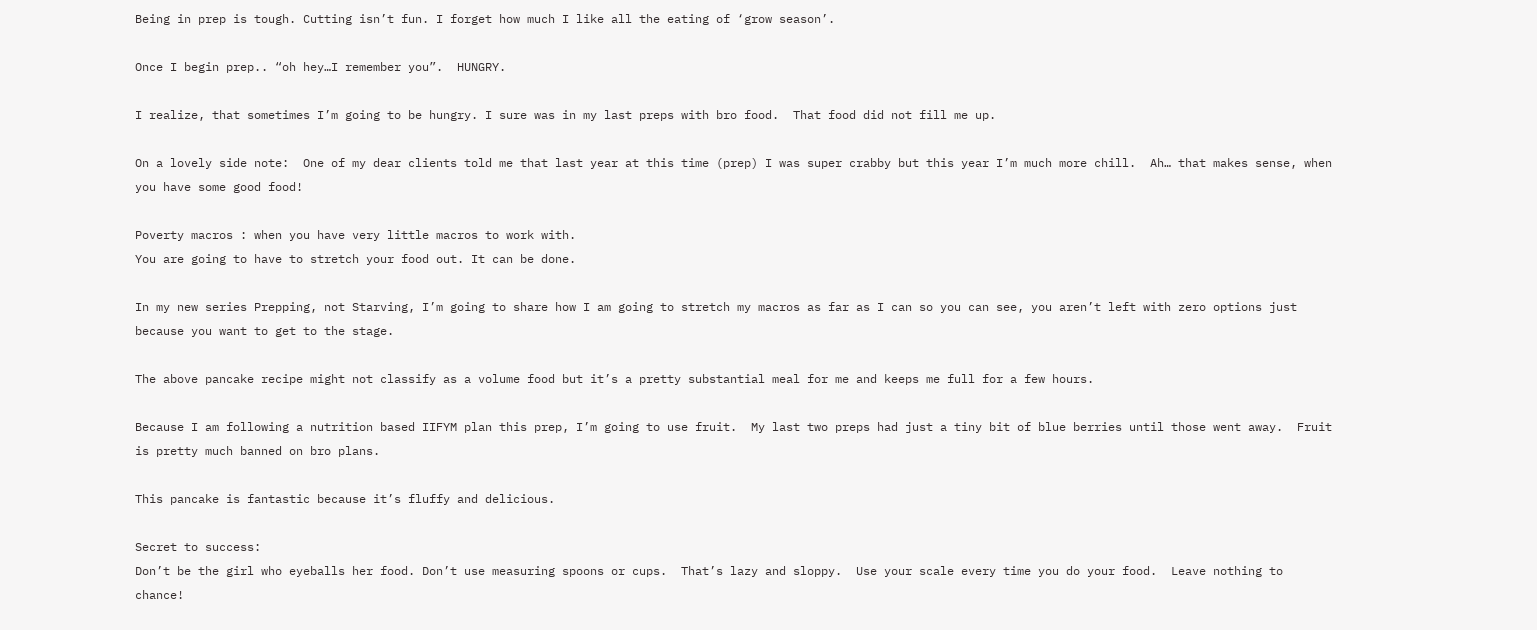Being in prep is tough. Cutting isn’t fun. I forget how much I like all the eating of ‘grow season’.

Once I begin prep.. “oh hey…I remember you”.  HUNGRY.

I realize, that sometimes I’m going to be hungry. I sure was in my last preps with bro food.  That food did not fill me up.

On a lovely side note:  One of my dear clients told me that last year at this time (prep) I was super crabby but this year I’m much more chill.  Ah… that makes sense, when you have some good food!

Poverty macros : when you have very little macros to work with.
You are going to have to stretch your food out. It can be done.

In my new series Prepping, not Starving, I’m going to share how I am going to stretch my macros as far as I can so you can see, you aren’t left with zero options just because you want to get to the stage.

The above pancake recipe might not classify as a volume food but it’s a pretty substantial meal for me and keeps me full for a few hours.

Because I am following a nutrition based IIFYM plan this prep, I’m going to use fruit.  My last two preps had just a tiny bit of blue berries until those went away.  Fruit is pretty much banned on bro plans.

This pancake is fantastic because it’s fluffy and delicious.

Secret to success:
Don’t be the girl who eyeballs her food. Don’t use measuring spoons or cups.  That’s lazy and sloppy.  Use your scale every time you do your food.  Leave nothing to chance!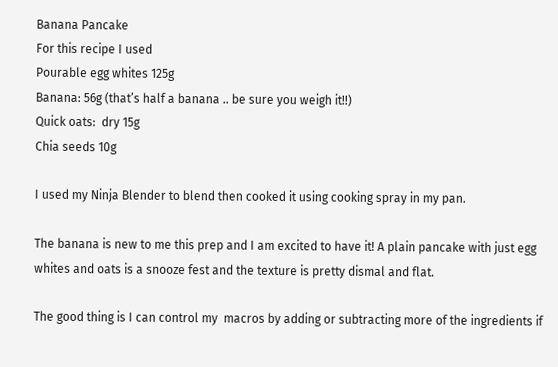Banana Pancake
For this recipe I used
Pourable egg whites 125g
Banana: 56g (that’s half a banana .. be sure you weigh it!!)
Quick oats:  dry 15g
Chia seeds 10g

I used my Ninja Blender to blend then cooked it using cooking spray in my pan.

The banana is new to me this prep and I am excited to have it! A plain pancake with just egg whites and oats is a snooze fest and the texture is pretty dismal and flat.

The good thing is I can control my  macros by adding or subtracting more of the ingredients if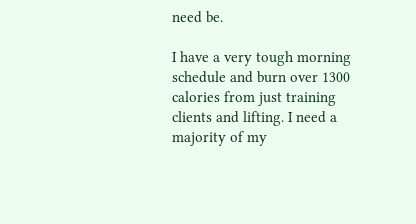need be.

I have a very tough morning schedule and burn over 1300 calories from just training clients and lifting. I need a majority of my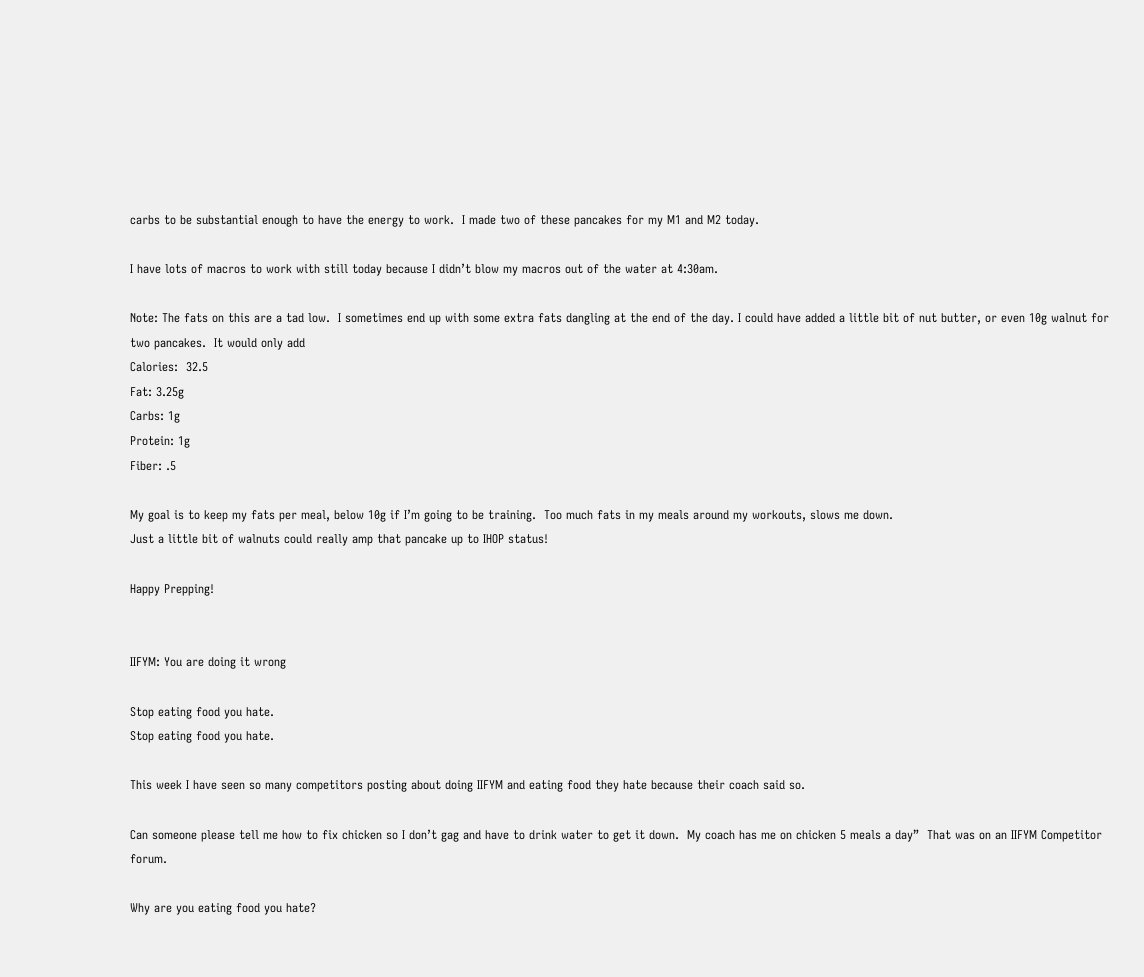carbs to be substantial enough to have the energy to work.  I made two of these pancakes for my M1 and M2 today.

I have lots of macros to work with still today because I didn’t blow my macros out of the water at 4:30am.

Note: The fats on this are a tad low.  I sometimes end up with some extra fats dangling at the end of the day. I could have added a little bit of nut butter, or even 10g walnut for two pancakes.  It would only add
Calories:  32.5
Fat: 3.25g
Carbs: 1g
Protein: 1g
Fiber: .5

My goal is to keep my fats per meal, below 10g if I’m going to be training.  Too much fats in my meals around my workouts, slows me down.
Just a little bit of walnuts could really amp that pancake up to IHOP status!

Happy Prepping!


IIFYM: You are doing it wrong

Stop eating food you hate.
Stop eating food you hate.

This week I have seen so many competitors posting about doing IIFYM and eating food they hate because their coach said so.

Can someone please tell me how to fix chicken so I don’t gag and have to drink water to get it down.  My coach has me on chicken 5 meals a day”  That was on an IIFYM Competitor forum.

Why are you eating food you hate?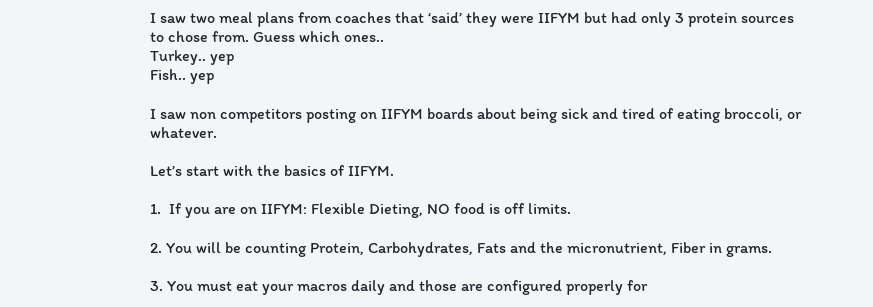I saw two meal plans from coaches that ‘said’ they were IIFYM but had only 3 protein sources to chose from. Guess which ones..
Turkey.. yep
Fish.. yep

I saw non competitors posting on IIFYM boards about being sick and tired of eating broccoli, or whatever.

Let’s start with the basics of IIFYM.

1.  If you are on IIFYM: Flexible Dieting, NO food is off limits.

2. You will be counting Protein, Carbohydrates, Fats and the micronutrient, Fiber in grams.

3. You must eat your macros daily and those are configured properly for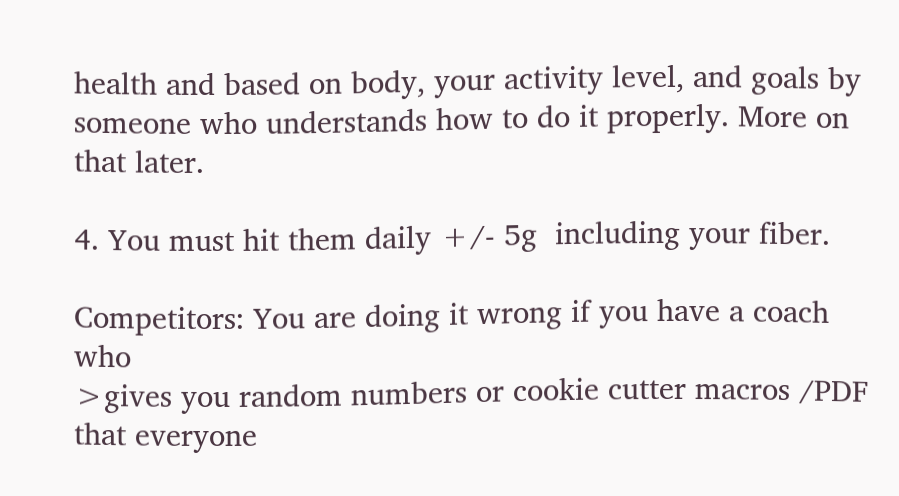health and based on body, your activity level, and goals by someone who understands how to do it properly. More on that later.

4. You must hit them daily +/- 5g  including your fiber.

Competitors: You are doing it wrong if you have a coach who
>gives you random numbers or cookie cutter macros /PDF that everyone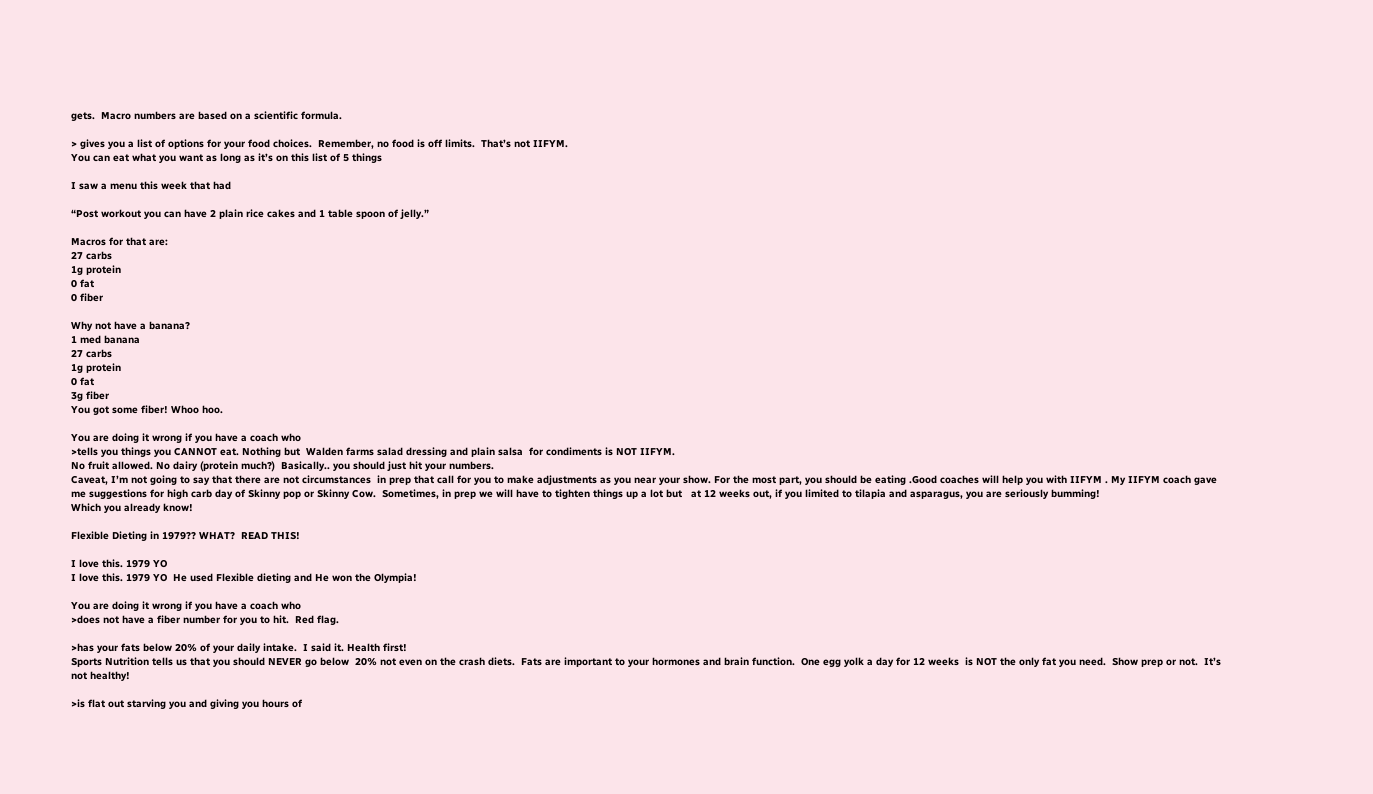gets.  Macro numbers are based on a scientific formula.

> gives you a list of options for your food choices.  Remember, no food is off limits.  That’s not IIFYM.
You can eat what you want as long as it’s on this list of 5 things

I saw a menu this week that had

“Post workout you can have 2 plain rice cakes and 1 table spoon of jelly.”

Macros for that are:
27 carbs
1g protein
0 fat
0 fiber

Why not have a banana?
1 med banana
27 carbs
1g protein
0 fat
3g fiber
You got some fiber! Whoo hoo.

You are doing it wrong if you have a coach who
>tells you things you CANNOT eat. Nothing but  Walden farms salad dressing and plain salsa  for condiments is NOT IIFYM.
No fruit allowed. No dairy (protein much?)  Basically.. you should just hit your numbers.
Caveat, I’m not going to say that there are not circumstances  in prep that call for you to make adjustments as you near your show. For the most part, you should be eating .Good coaches will help you with IIFYM . My IIFYM coach gave me suggestions for high carb day of Skinny pop or Skinny Cow.  Sometimes, in prep we will have to tighten things up a lot but   at 12 weeks out, if you limited to tilapia and asparagus, you are seriously bumming!
Which you already know!

Flexible Dieting in 1979?? WHAT?  READ THIS!

I love this. 1979 YO
I love this. 1979 YO  He used Flexible dieting and He won the Olympia!

You are doing it wrong if you have a coach who
>does not have a fiber number for you to hit.  Red flag.

>has your fats below 20% of your daily intake.  I said it. Health first!
Sports Nutrition tells us that you should NEVER go below  20% not even on the crash diets.  Fats are important to your hormones and brain function.  One egg yolk a day for 12 weeks  is NOT the only fat you need.  Show prep or not.  It’s not healthy!

>is flat out starving you and giving you hours of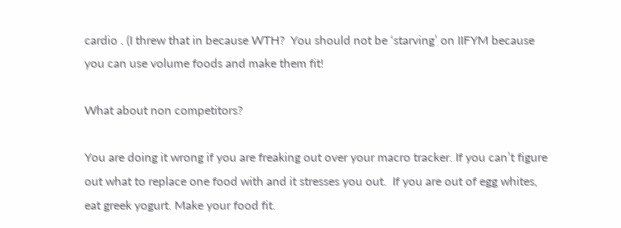cardio . (I threw that in because WTH?  You should not be ‘starving’ on IIFYM because you can use volume foods and make them fit!

What about non competitors?

You are doing it wrong if you are freaking out over your macro tracker. If you can’t figure out what to replace one food with and it stresses you out.  If you are out of egg whites, eat greek yogurt. Make your food fit.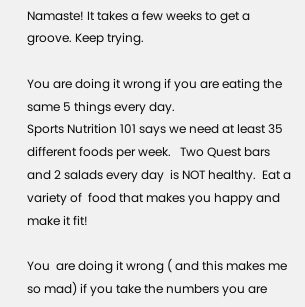Namaste! It takes a few weeks to get a groove. Keep trying.

You are doing it wrong if you are eating the same 5 things every day.
Sports Nutrition 101 says we need at least 35 different foods per week.   Two Quest bars and 2 salads every day  is NOT healthy.  Eat a variety of  food that makes you happy and make it fit!

You  are doing it wrong ( and this makes me so mad) if you take the numbers you are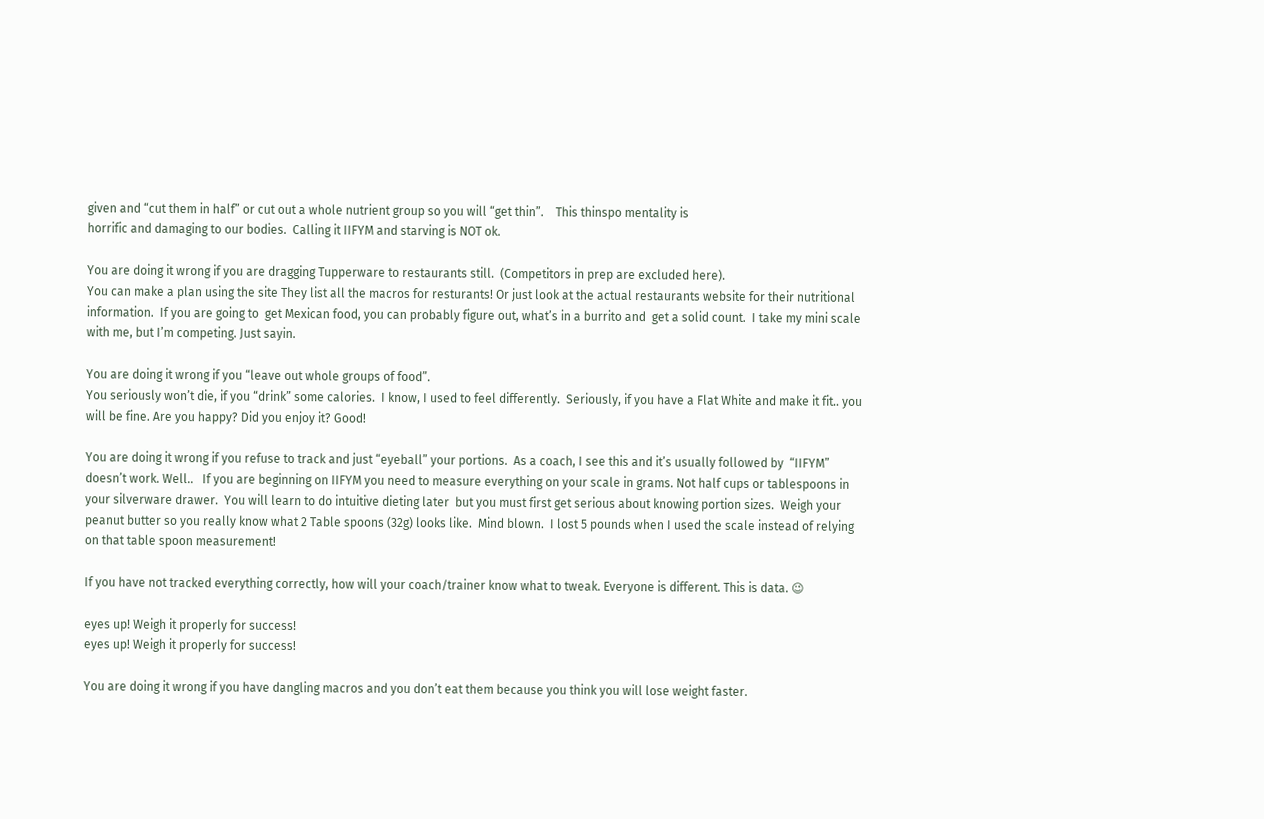given and “cut them in half” or cut out a whole nutrient group so you will “get thin”.    This thinspo mentality is
horrific and damaging to our bodies.  Calling it IIFYM and starving is NOT ok.

You are doing it wrong if you are dragging Tupperware to restaurants still.  (Competitors in prep are excluded here).
You can make a plan using the site They list all the macros for resturants! Or just look at the actual restaurants website for their nutritional information.  If you are going to  get Mexican food, you can probably figure out, what’s in a burrito and  get a solid count.  I take my mini scale with me, but I’m competing. Just sayin.

You are doing it wrong if you “leave out whole groups of food”.
You seriously won’t die, if you “drink” some calories.  I know, I used to feel differently.  Seriously, if you have a Flat White and make it fit.. you will be fine. Are you happy? Did you enjoy it? Good!

You are doing it wrong if you refuse to track and just “eyeball” your portions.  As a coach, I see this and it’s usually followed by  “IIFYM” doesn’t work. Well..   If you are beginning on IIFYM you need to measure everything on your scale in grams. Not half cups or tablespoons in your silverware drawer.  You will learn to do intuitive dieting later  but you must first get serious about knowing portion sizes.  Weigh your peanut butter so you really know what 2 Table spoons (32g) looks like.  Mind blown.  I lost 5 pounds when I used the scale instead of relying on that table spoon measurement!

If you have not tracked everything correctly, how will your coach/trainer know what to tweak. Everyone is different. This is data. 😉

eyes up! Weigh it properly for success!
eyes up! Weigh it properly for success!

You are doing it wrong if you have dangling macros and you don’t eat them because you think you will lose weight faster.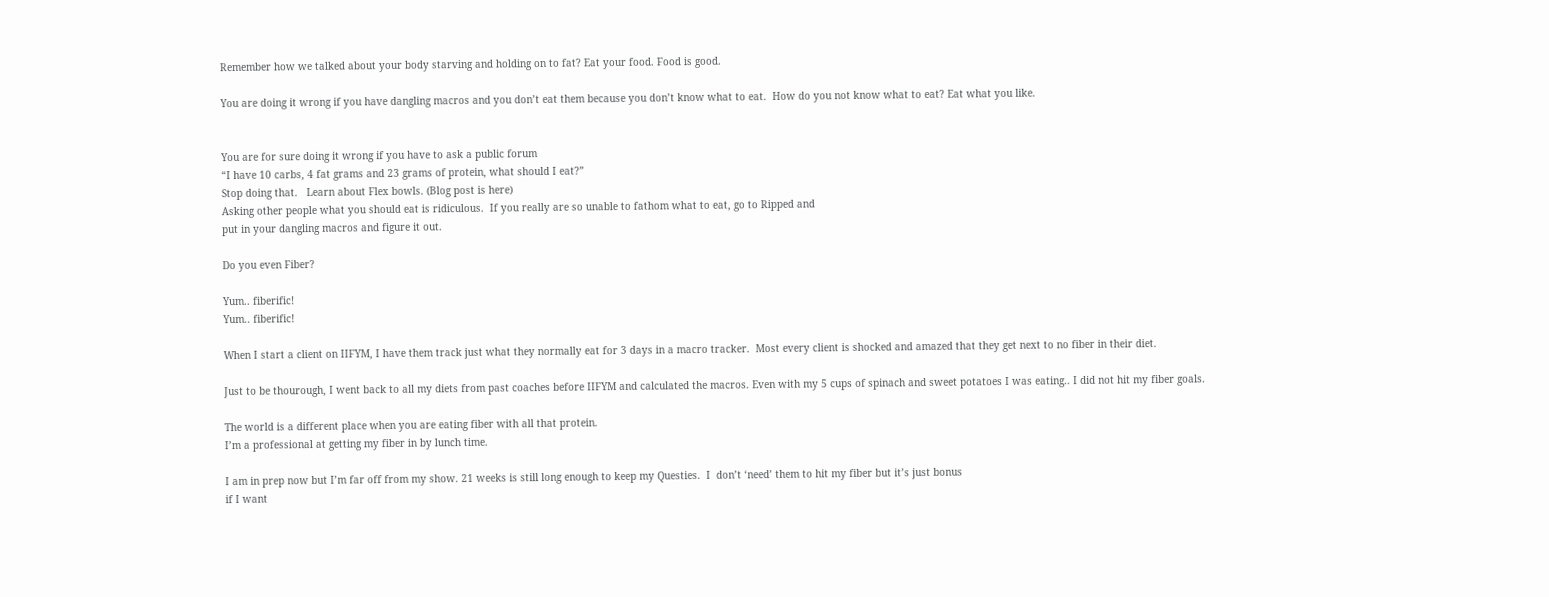Remember how we talked about your body starving and holding on to fat? Eat your food. Food is good.

You are doing it wrong if you have dangling macros and you don’t eat them because you don’t know what to eat.  How do you not know what to eat? Eat what you like.


You are for sure doing it wrong if you have to ask a public forum
“I have 10 carbs, 4 fat grams and 23 grams of protein, what should I eat?”
Stop doing that.   Learn about Flex bowls. (Blog post is here)
Asking other people what you should eat is ridiculous.  If you really are so unable to fathom what to eat, go to Ripped and
put in your dangling macros and figure it out.

Do you even Fiber?

Yum.. fiberific!
Yum.. fiberific!

When I start a client on IIFYM, I have them track just what they normally eat for 3 days in a macro tracker.  Most every client is shocked and amazed that they get next to no fiber in their diet.

Just to be thourough, I went back to all my diets from past coaches before IIFYM and calculated the macros. Even with my 5 cups of spinach and sweet potatoes I was eating.. I did not hit my fiber goals.

The world is a different place when you are eating fiber with all that protein.
I’m a professional at getting my fiber in by lunch time.

I am in prep now but I’m far off from my show. 21 weeks is still long enough to keep my Questies.  I  don’t ‘need’ them to hit my fiber but it’s just bonus
if I want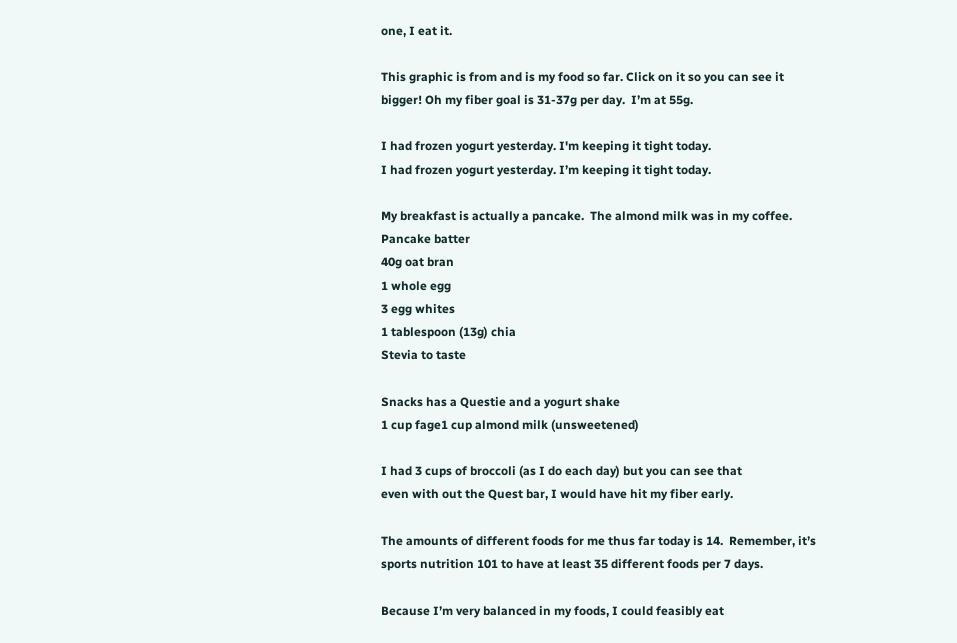one, I eat it.

This graphic is from and is my food so far. Click on it so you can see it bigger! Oh my fiber goal is 31-37g per day.  I’m at 55g.

I had frozen yogurt yesterday. I'm keeping it tight today.
I had frozen yogurt yesterday. I’m keeping it tight today.

My breakfast is actually a pancake.  The almond milk was in my coffee.
Pancake batter
40g oat bran
1 whole egg
3 egg whites
1 tablespoon (13g) chia
Stevia to taste

Snacks has a Questie and a yogurt shake
1 cup fage1 cup almond milk (unsweetened)

I had 3 cups of broccoli (as I do each day) but you can see that
even with out the Quest bar, I would have hit my fiber early.

The amounts of different foods for me thus far today is 14.  Remember, it’s sports nutrition 101 to have at least 35 different foods per 7 days.

Because I’m very balanced in my foods, I could feasibly eat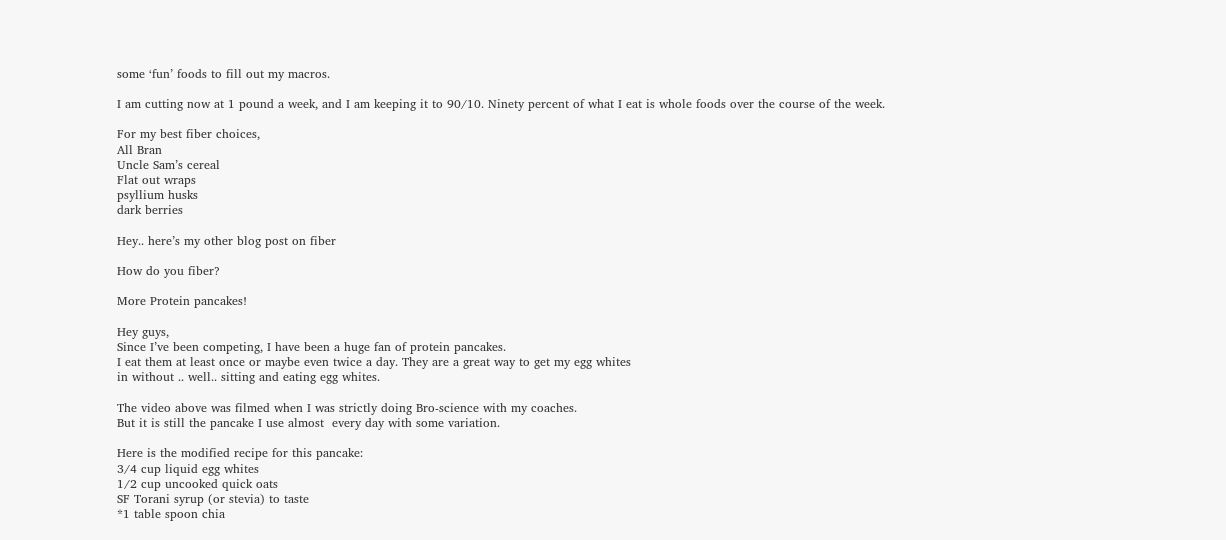some ‘fun’ foods to fill out my macros.

I am cutting now at 1 pound a week, and I am keeping it to 90/10. Ninety percent of what I eat is whole foods over the course of the week.

For my best fiber choices,
All Bran
Uncle Sam’s cereal
Flat out wraps
psyllium husks
dark berries

Hey.. here’s my other blog post on fiber

How do you fiber?

More Protein pancakes!

Hey guys,
Since I’ve been competing, I have been a huge fan of protein pancakes.
I eat them at least once or maybe even twice a day. They are a great way to get my egg whites
in without .. well.. sitting and eating egg whites.

The video above was filmed when I was strictly doing Bro-science with my coaches.
But it is still the pancake I use almost  every day with some variation.

Here is the modified recipe for this pancake:
3/4 cup liquid egg whites
1/2 cup uncooked quick oats
SF Torani syrup (or stevia) to taste
*1 table spoon chia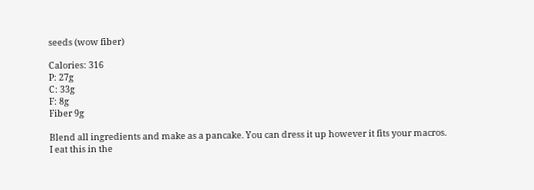seeds (wow fiber)

Calories: 316
P: 27g
C: 33g
F: 8g
Fiber 9g

Blend all ingredients and make as a pancake. You can dress it up however it fits your macros.
I eat this in the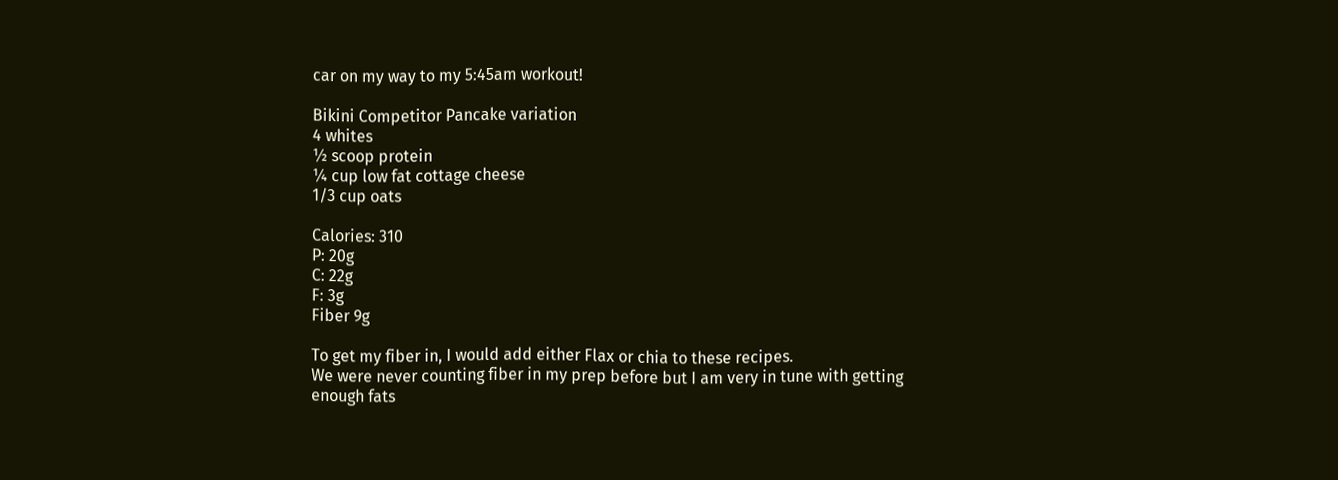car on my way to my 5:45am workout!

Bikini Competitor Pancake variation
4 whites
½ scoop protein
¼ cup low fat cottage cheese
1/3 cup oats

Calories: 310
P: 20g
C: 22g
F: 3g
Fiber 9g

To get my fiber in, I would add either Flax or chia to these recipes.
We were never counting fiber in my prep before but I am very in tune with getting
enough fats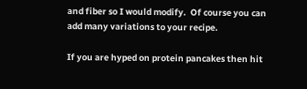and fiber so I would modify.  Of course you can add many variations to your recipe.

If you are hyped on protein pancakes then hit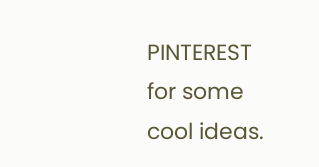PINTEREST for some cool ideas.